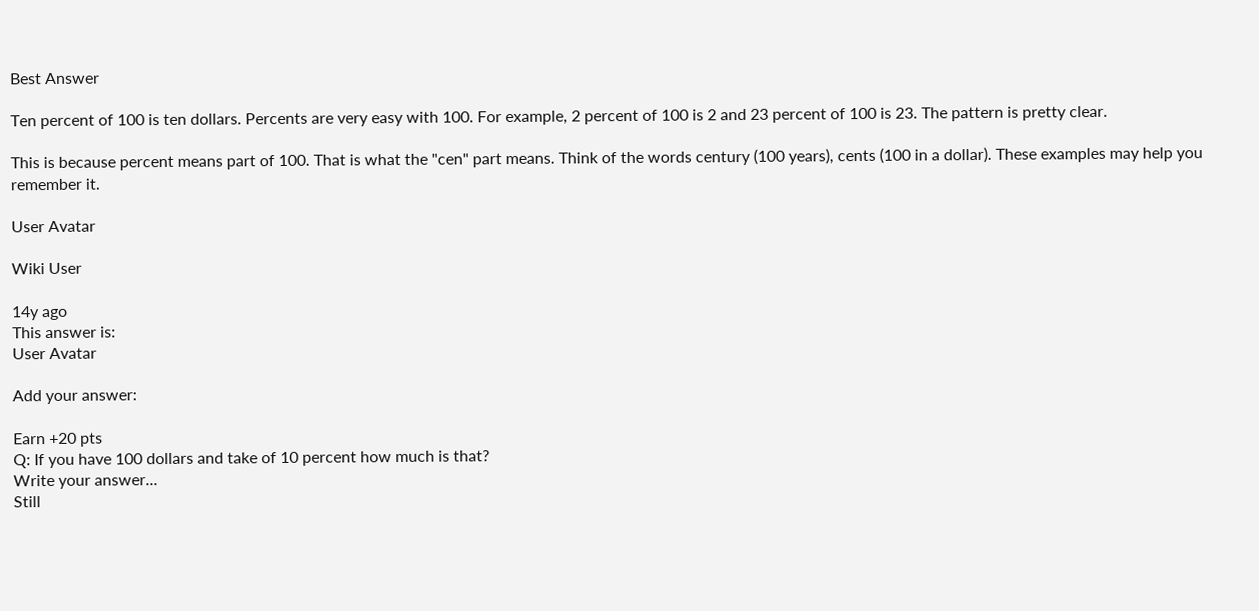Best Answer

Ten percent of 100 is ten dollars. Percents are very easy with 100. For example, 2 percent of 100 is 2 and 23 percent of 100 is 23. The pattern is pretty clear.

This is because percent means part of 100. That is what the "cen" part means. Think of the words century (100 years), cents (100 in a dollar). These examples may help you remember it.

User Avatar

Wiki User

14y ago
This answer is:
User Avatar

Add your answer:

Earn +20 pts
Q: If you have 100 dollars and take of 10 percent how much is that?
Write your answer...
Still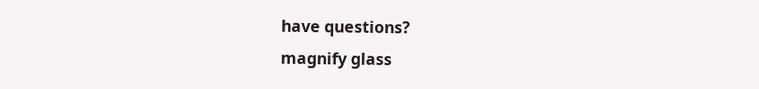have questions?
magnify glass